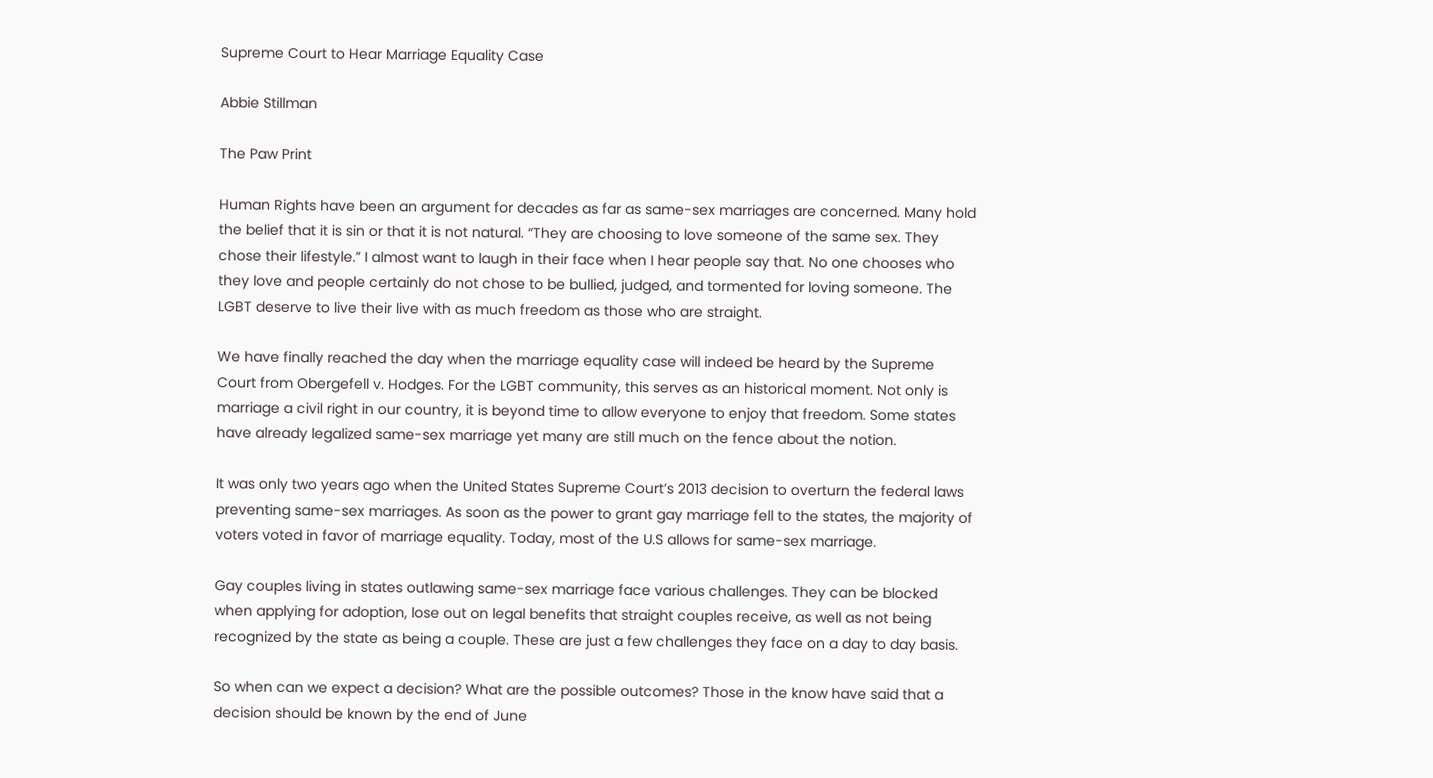Supreme Court to Hear Marriage Equality Case

Abbie Stillman

The Paw Print

Human Rights have been an argument for decades as far as same-sex marriages are concerned. Many hold the belief that it is sin or that it is not natural. “They are choosing to love someone of the same sex. They chose their lifestyle.” I almost want to laugh in their face when I hear people say that. No one chooses who they love and people certainly do not chose to be bullied, judged, and tormented for loving someone. The LGBT deserve to live their live with as much freedom as those who are straight.

We have finally reached the day when the marriage equality case will indeed be heard by the Supreme Court from Obergefell v. Hodges. For the LGBT community, this serves as an historical moment. Not only is marriage a civil right in our country, it is beyond time to allow everyone to enjoy that freedom. Some states have already legalized same-sex marriage yet many are still much on the fence about the notion.

It was only two years ago when the United States Supreme Court’s 2013 decision to overturn the federal laws preventing same-sex marriages. As soon as the power to grant gay marriage fell to the states, the majority of voters voted in favor of marriage equality. Today, most of the U.S allows for same-sex marriage.

Gay couples living in states outlawing same-sex marriage face various challenges. They can be blocked when applying for adoption, lose out on legal benefits that straight couples receive, as well as not being recognized by the state as being a couple. These are just a few challenges they face on a day to day basis.

So when can we expect a decision? What are the possible outcomes? Those in the know have said that a decision should be known by the end of June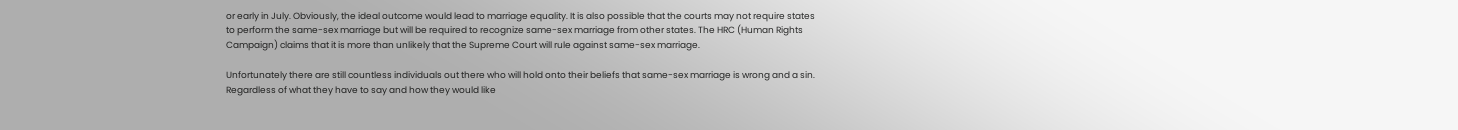or early in July. Obviously, the ideal outcome would lead to marriage equality. It is also possible that the courts may not require states to perform the same-sex marriage but will be required to recognize same-sex marriage from other states. The HRC (Human Rights Campaign) claims that it is more than unlikely that the Supreme Court will rule against same-sex marriage.

Unfortunately there are still countless individuals out there who will hold onto their beliefs that same-sex marriage is wrong and a sin. Regardless of what they have to say and how they would like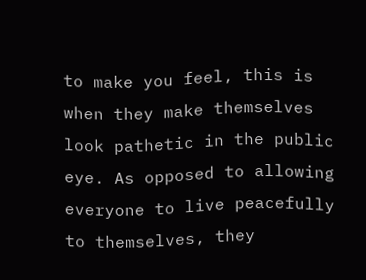to make you feel, this is when they make themselves look pathetic in the public eye. As opposed to allowing everyone to live peacefully to themselves, they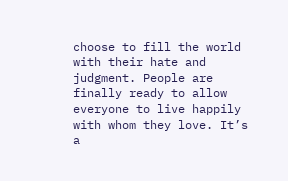choose to fill the world with their hate and judgment. People are finally ready to allow everyone to live happily with whom they love. It’s a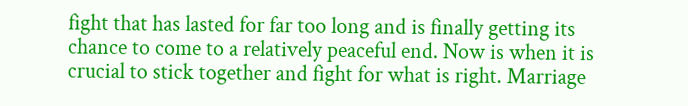fight that has lasted for far too long and is finally getting its chance to come to a relatively peaceful end. Now is when it is crucial to stick together and fight for what is right. Marriage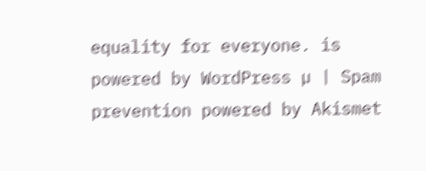equality for everyone. is powered by WordPress µ | Spam prevention powered by Akismet